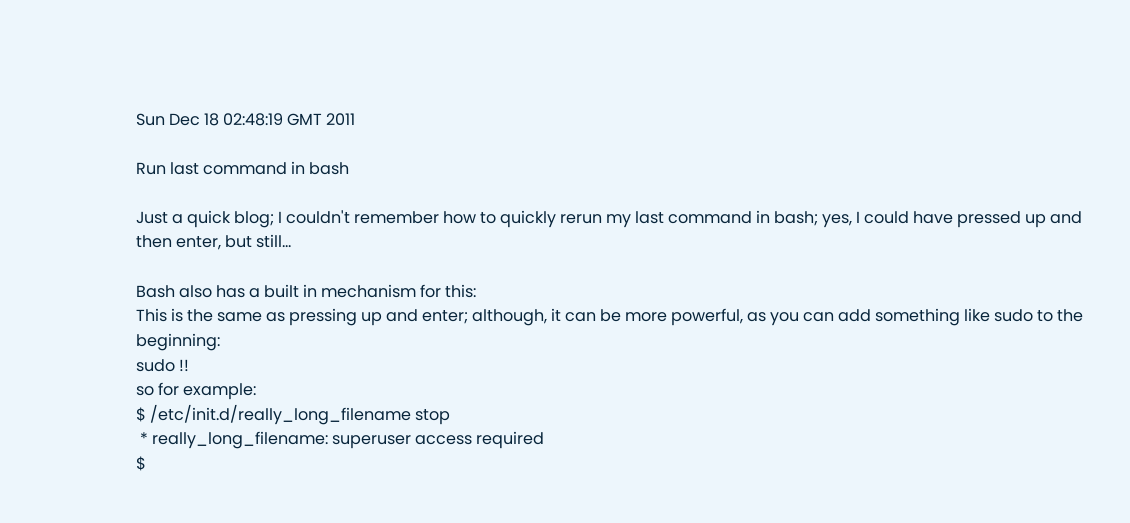Sun Dec 18 02:48:19 GMT 2011

Run last command in bash

Just a quick blog; I couldn't remember how to quickly rerun my last command in bash; yes, I could have pressed up and then enter, but still...

Bash also has a built in mechanism for this:
This is the same as pressing up and enter; although, it can be more powerful, as you can add something like sudo to the beginning:
sudo !!
so for example:
$ /etc/init.d/really_long_filename stop
 * really_long_filename: superuser access required
$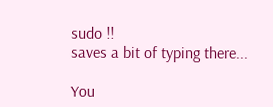sudo !!
saves a bit of typing there...

You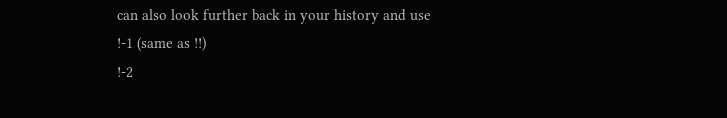can also look further back in your history and use
!-1 (same as !!)
!-2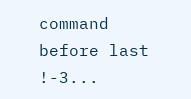command before last
!-3...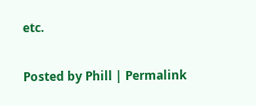etc.

Posted by Phill | Permalink